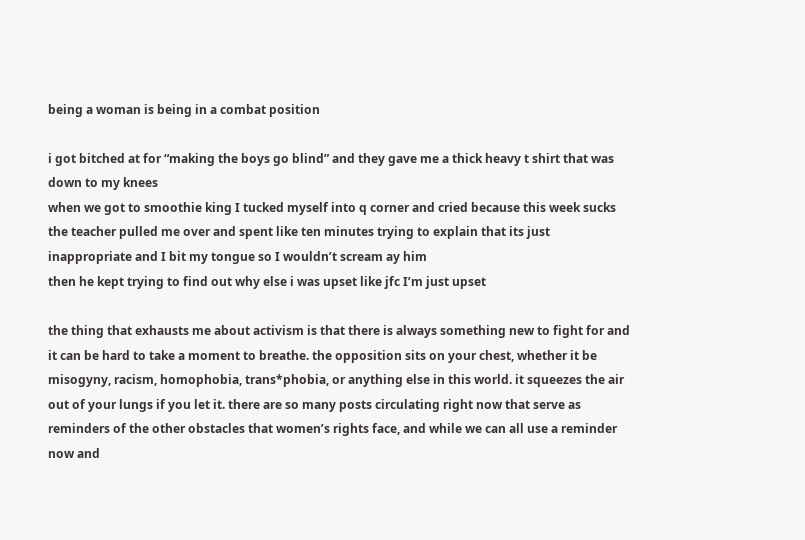being a woman is being in a combat position

i got bitched at for “making the boys go blind” and they gave me a thick heavy t shirt that was down to my knees
when we got to smoothie king I tucked myself into q corner and cried because this week sucks
the teacher pulled me over and spent like ten minutes trying to explain that its just inappropriate and I bit my tongue so I wouldn’t scream ay him
then he kept trying to find out why else i was upset like jfc I’m just upset

the thing that exhausts me about activism is that there is always something new to fight for and it can be hard to take a moment to breathe. the opposition sits on your chest, whether it be misogyny, racism, homophobia, trans*phobia, or anything else in this world. it squeezes the air out of your lungs if you let it. there are so many posts circulating right now that serve as reminders of the other obstacles that women’s rights face, and while we can all use a reminder now and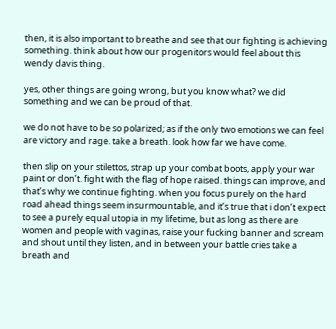then, it is also important to breathe and see that our fighting is achieving something. think about how our progenitors would feel about this wendy davis thing.

yes, other things are going wrong, but you know what? we did something and we can be proud of that.

we do not have to be so polarized; as if the only two emotions we can feel are victory and rage. take a breath. look how far we have come.

then slip on your stilettos, strap up your combat boots, apply your war paint or don’t. fight with the flag of hope raised. things can improve, and that’s why we continue fighting. when you focus purely on the hard road ahead things seem insurmountable, and it’s true that i don’t expect to see a purely equal utopia in my lifetime, but as long as there are women and people with vaginas, raise your fucking banner and scream and shout until they listen, and in between your battle cries take a breath and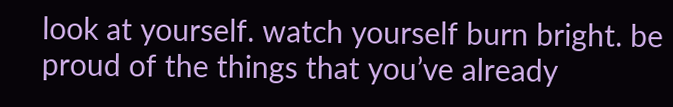look at yourself. watch yourself burn bright. be proud of the things that you’ve already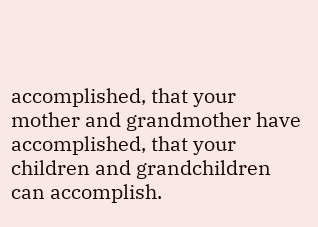accomplished, that your mother and grandmother have accomplished, that your children and grandchildren can accomplish.